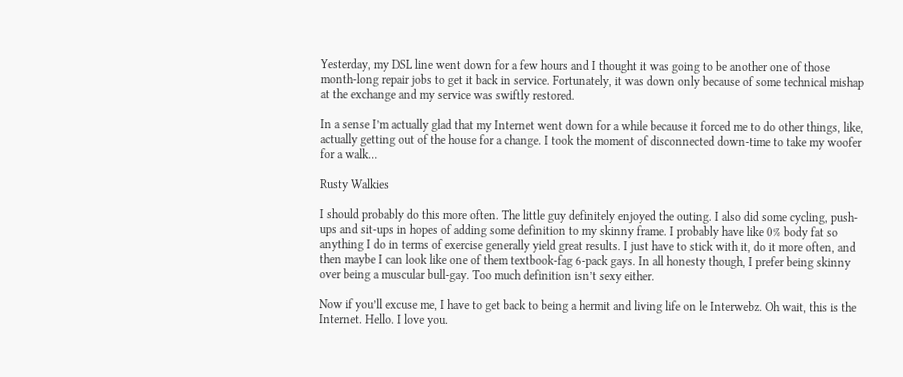Yesterday, my DSL line went down for a few hours and I thought it was going to be another one of those month-long repair jobs to get it back in service. Fortunately, it was down only because of some technical mishap at the exchange and my service was swiftly restored.

In a sense I’m actually glad that my Internet went down for a while because it forced me to do other things, like, actually getting out of the house for a change. I took the moment of disconnected down-time to take my woofer for a walk…

Rusty Walkies

I should probably do this more often. The little guy definitely enjoyed the outing. I also did some cycling, push-ups and sit-ups in hopes of adding some definition to my skinny frame. I probably have like 0% body fat so anything I do in terms of exercise generally yield great results. I just have to stick with it, do it more often, and then maybe I can look like one of them textbook-fag 6-pack gays. In all honesty though, I prefer being skinny over being a muscular bull-gay. Too much definition isn’t sexy either.

Now if you’ll excuse me, I have to get back to being a hermit and living life on le Interwebz. Oh wait, this is the Internet. Hello. I love you.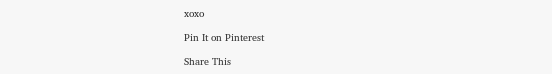xoxo

Pin It on Pinterest

Share This